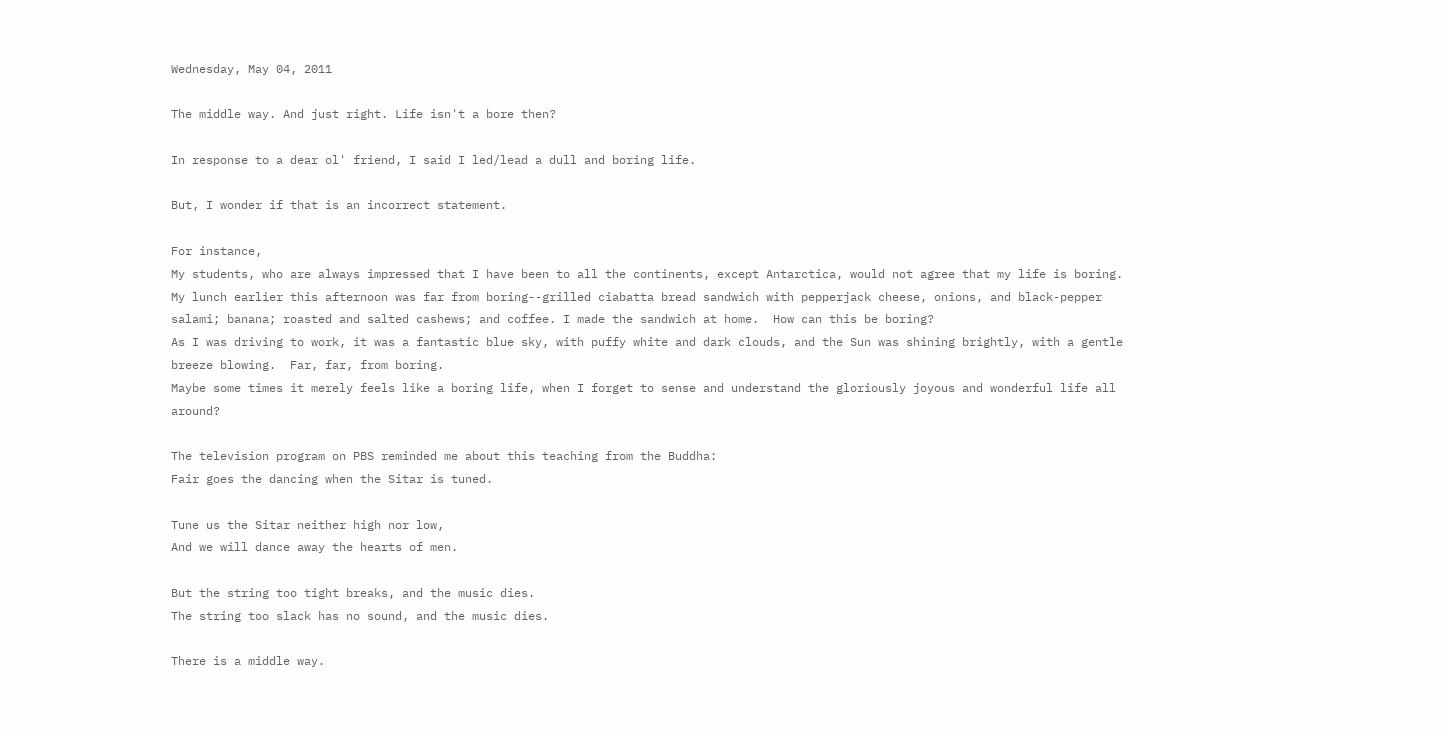Wednesday, May 04, 2011

The middle way. And just right. Life isn't a bore then?

In response to a dear ol' friend, I said I led/lead a dull and boring life.

But, I wonder if that is an incorrect statement.

For instance,
My students, who are always impressed that I have been to all the continents, except Antarctica, would not agree that my life is boring.
My lunch earlier this afternoon was far from boring--grilled ciabatta bread sandwich with pepperjack cheese, onions, and black-pepper salami; banana; roasted and salted cashews; and coffee. I made the sandwich at home.  How can this be boring?
As I was driving to work, it was a fantastic blue sky, with puffy white and dark clouds, and the Sun was shining brightly, with a gentle breeze blowing.  Far, far, from boring.
Maybe some times it merely feels like a boring life, when I forget to sense and understand the gloriously joyous and wonderful life all around?

The television program on PBS reminded me about this teaching from the Buddha:
Fair goes the dancing when the Sitar is tuned.

Tune us the Sitar neither high nor low,
And we will dance away the hearts of men.

But the string too tight breaks, and the music dies.
The string too slack has no sound, and the music dies.

There is a middle way.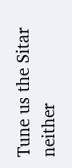Tune us the Sitar neither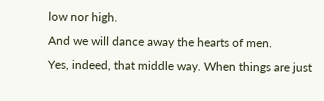low nor high.
And we will dance away the hearts of men.
Yes, indeed, that middle way. When things are just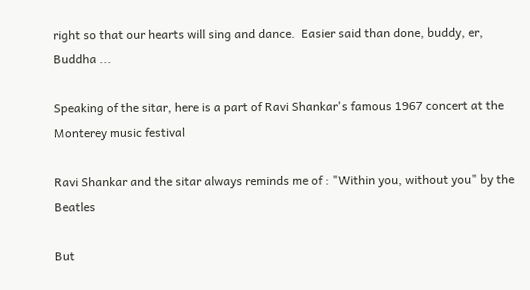right so that our hearts will sing and dance.  Easier said than done, buddy, er, Buddha ...

Speaking of the sitar, here is a part of Ravi Shankar's famous 1967 concert at the Monterey music festival

Ravi Shankar and the sitar always reminds me of : "Within you, without you" by the Beatles

But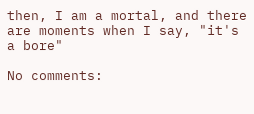then, I am a mortal, and there are moments when I say, "it's a bore"

No comments: